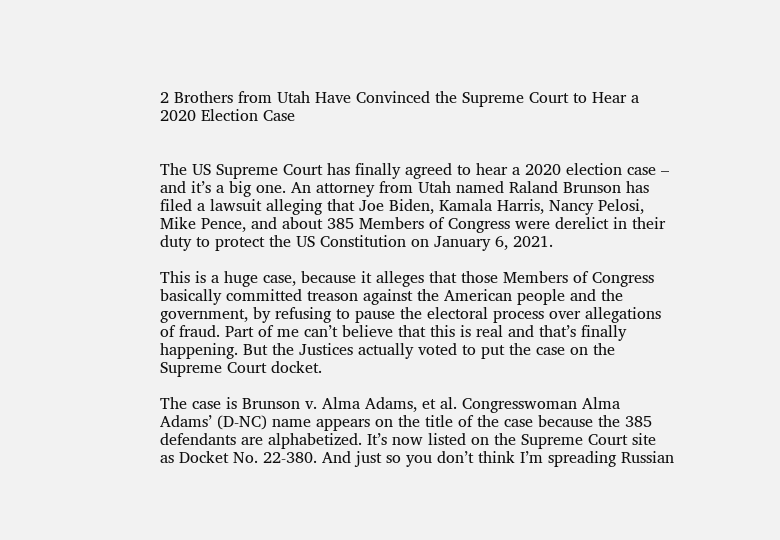2 Brothers from Utah Have Convinced the Supreme Court to Hear a 2020 Election Case


The US Supreme Court has finally agreed to hear a 2020 election case – and it’s a big one. An attorney from Utah named Raland Brunson has filed a lawsuit alleging that Joe Biden, Kamala Harris, Nancy Pelosi, Mike Pence, and about 385 Members of Congress were derelict in their duty to protect the US Constitution on January 6, 2021.

This is a huge case, because it alleges that those Members of Congress basically committed treason against the American people and the government, by refusing to pause the electoral process over allegations of fraud. Part of me can’t believe that this is real and that’s finally happening. But the Justices actually voted to put the case on the Supreme Court docket.

The case is Brunson v. Alma Adams, et al. Congresswoman Alma Adams’ (D-NC) name appears on the title of the case because the 385 defendants are alphabetized. It’s now listed on the Supreme Court site as Docket No. 22-380. And just so you don’t think I’m spreading Russian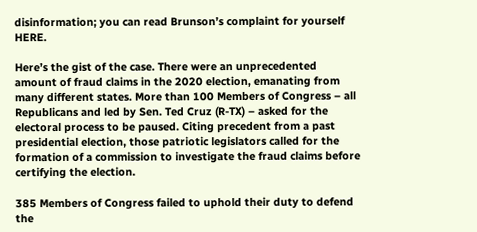disinformation; you can read Brunson’s complaint for yourself HERE.

Here’s the gist of the case. There were an unprecedented amount of fraud claims in the 2020 election, emanating from many different states. More than 100 Members of Congress – all Republicans and led by Sen. Ted Cruz (R-TX) – asked for the electoral process to be paused. Citing precedent from a past presidential election, those patriotic legislators called for the formation of a commission to investigate the fraud claims before certifying the election.

385 Members of Congress failed to uphold their duty to defend the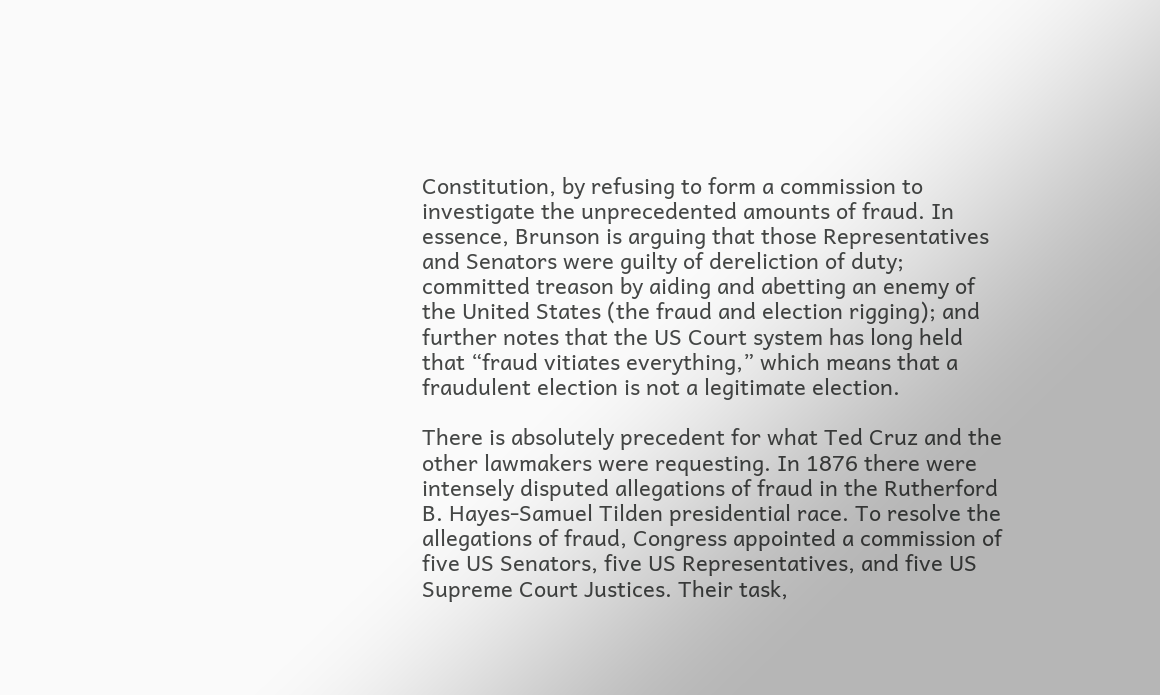Constitution, by refusing to form a commission to investigate the unprecedented amounts of fraud. In essence, Brunson is arguing that those Representatives and Senators were guilty of dereliction of duty; committed treason by aiding and abetting an enemy of the United States (the fraud and election rigging); and further notes that the US Court system has long held that “fraud vitiates everything,” which means that a fraudulent election is not a legitimate election.

There is absolutely precedent for what Ted Cruz and the other lawmakers were requesting. In 1876 there were intensely disputed allegations of fraud in the Rutherford B. Hayes-Samuel Tilden presidential race. To resolve the allegations of fraud, Congress appointed a commission of five US Senators, five US Representatives, and five US Supreme Court Justices. Their task,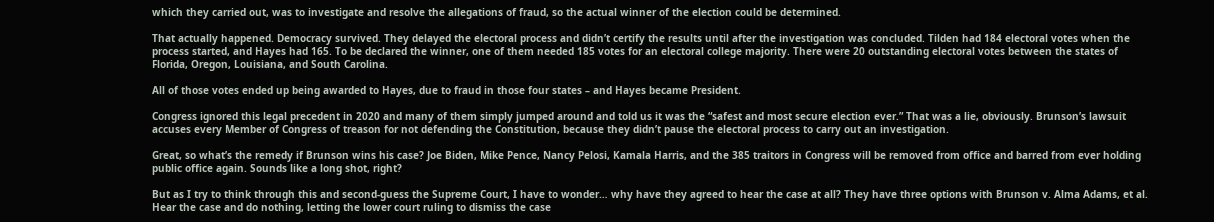which they carried out, was to investigate and resolve the allegations of fraud, so the actual winner of the election could be determined.

That actually happened. Democracy survived. They delayed the electoral process and didn’t certify the results until after the investigation was concluded. Tilden had 184 electoral votes when the process started, and Hayes had 165. To be declared the winner, one of them needed 185 votes for an electoral college majority. There were 20 outstanding electoral votes between the states of Florida, Oregon, Louisiana, and South Carolina.

All of those votes ended up being awarded to Hayes, due to fraud in those four states – and Hayes became President.

Congress ignored this legal precedent in 2020 and many of them simply jumped around and told us it was the “safest and most secure election ever.” That was a lie, obviously. Brunson’s lawsuit accuses every Member of Congress of treason for not defending the Constitution, because they didn’t pause the electoral process to carry out an investigation.

Great, so what’s the remedy if Brunson wins his case? Joe Biden, Mike Pence, Nancy Pelosi, Kamala Harris, and the 385 traitors in Congress will be removed from office and barred from ever holding public office again. Sounds like a long shot, right?

But as I try to think through this and second-guess the Supreme Court, I have to wonder… why have they agreed to hear the case at all? They have three options with Brunson v. Alma Adams, et al. Hear the case and do nothing, letting the lower court ruling to dismiss the case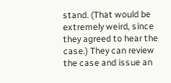stand. (That would be extremely weird, since they agreed to hear the case.) They can review the case and issue an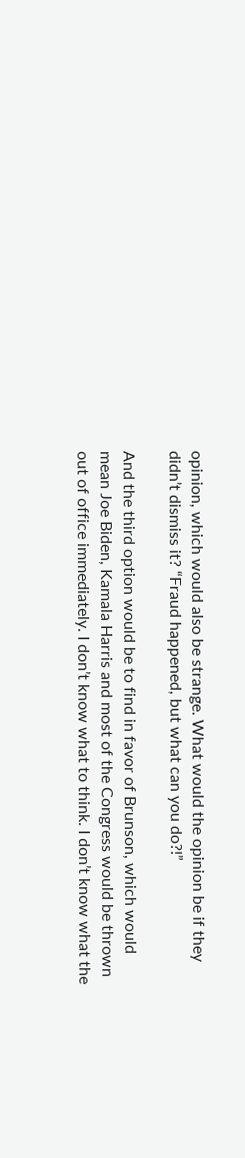opinion, which would also be strange. What would the opinion be if they didn’t dismiss it? “Fraud happened, but what can you do?!”

And the third option would be to find in favor of Brunson, which would mean Joe Biden, Kamala Harris and most of the Congress would be thrown out of office immediately. I don’t know what to think. I don’t know what the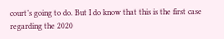court’s going to do. But I do know that this is the first case regarding the 2020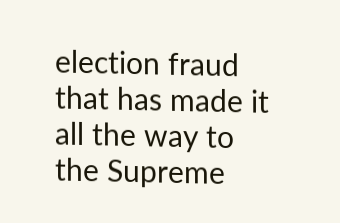election fraud that has made it all the way to the Supreme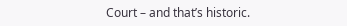Court – and that’s historic.